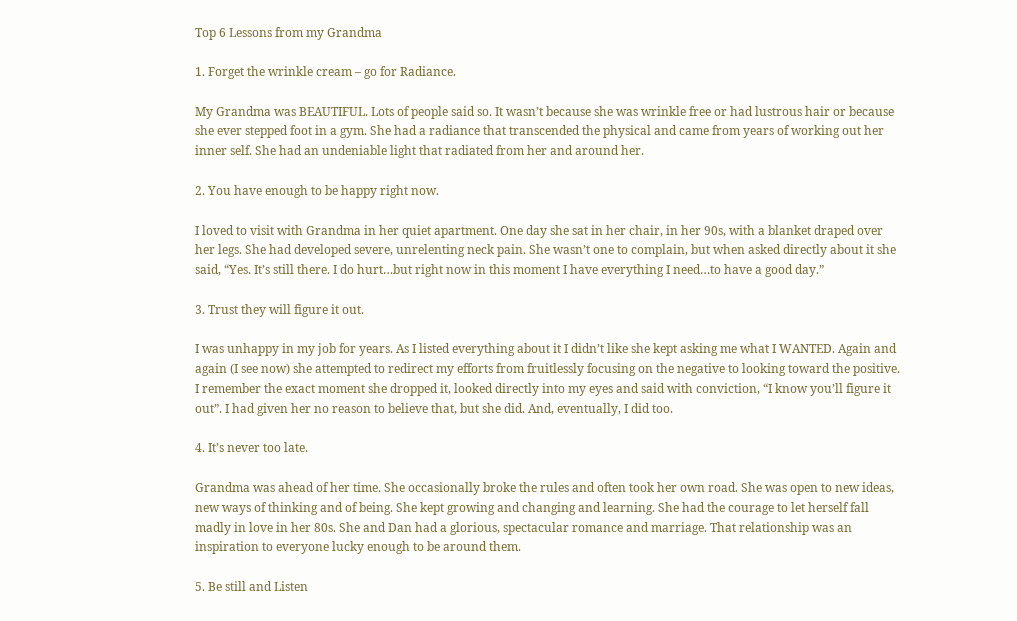Top 6 Lessons from my Grandma

1. Forget the wrinkle cream – go for Radiance.

My Grandma was BEAUTIFUL. Lots of people said so. It wasn’t because she was wrinkle free or had lustrous hair or because she ever stepped foot in a gym. She had a radiance that transcended the physical and came from years of working out her inner self. She had an undeniable light that radiated from her and around her.

2. You have enough to be happy right now.

I loved to visit with Grandma in her quiet apartment. One day she sat in her chair, in her 90s, with a blanket draped over her legs. She had developed severe, unrelenting neck pain. She wasn’t one to complain, but when asked directly about it she said, “Yes. It’s still there. I do hurt…but right now in this moment I have everything I need…to have a good day.”

3. Trust they will figure it out.

I was unhappy in my job for years. As I listed everything about it I didn’t like she kept asking me what I WANTED. Again and again (I see now) she attempted to redirect my efforts from fruitlessly focusing on the negative to looking toward the positive. I remember the exact moment she dropped it, looked directly into my eyes and said with conviction, “I know you’ll figure it out”. I had given her no reason to believe that, but she did. And, eventually, I did too.

4. It’s never too late.

Grandma was ahead of her time. She occasionally broke the rules and often took her own road. She was open to new ideas, new ways of thinking and of being. She kept growing and changing and learning. She had the courage to let herself fall madly in love in her 80s. She and Dan had a glorious, spectacular romance and marriage. That relationship was an inspiration to everyone lucky enough to be around them.

5. Be still and Listen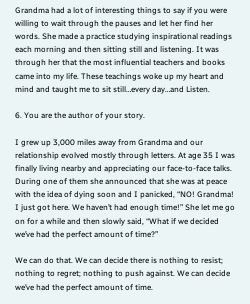Grandma had a lot of interesting things to say if you were willing to wait through the pauses and let her find her words. She made a practice studying inspirational readings each morning and then sitting still and listening. It was through her that the most influential teachers and books came into my life. These teachings woke up my heart and mind and taught me to sit still…every day…and Listen.

6. You are the author of your story.

I grew up 3,000 miles away from Grandma and our relationship evolved mostly through letters. At age 35 I was finally living nearby and appreciating our face-to-face talks. During one of them she announced that she was at peace with the idea of dying soon and I panicked, “NO! Grandma! I just got here. We haven’t had enough time!” She let me go on for a while and then slowly said, “What if we decided we’ve had the perfect amount of time?”

We can do that. We can decide there is nothing to resist; nothing to regret; nothing to push against. We can decide we’ve had the perfect amount of time.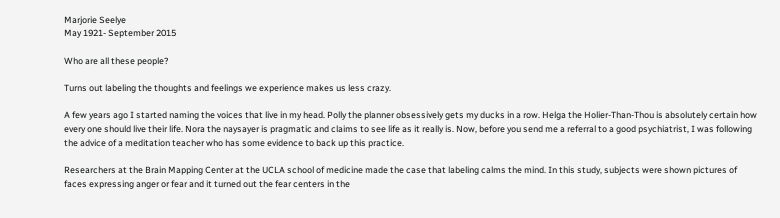Marjorie Seelye
May 1921- September 2015

Who are all these people?

Turns out labeling the thoughts and feelings we experience makes us less crazy.

A few years ago I started naming the voices that live in my head. Polly the planner obsessively gets my ducks in a row. Helga the Holier-Than-Thou is absolutely certain how every one should live their life. Nora the naysayer is pragmatic and claims to see life as it really is. Now, before you send me a referral to a good psychiatrist, I was following the advice of a meditation teacher who has some evidence to back up this practice.

Researchers at the Brain Mapping Center at the UCLA school of medicine made the case that labeling calms the mind. In this study, subjects were shown pictures of faces expressing anger or fear and it turned out the fear centers in the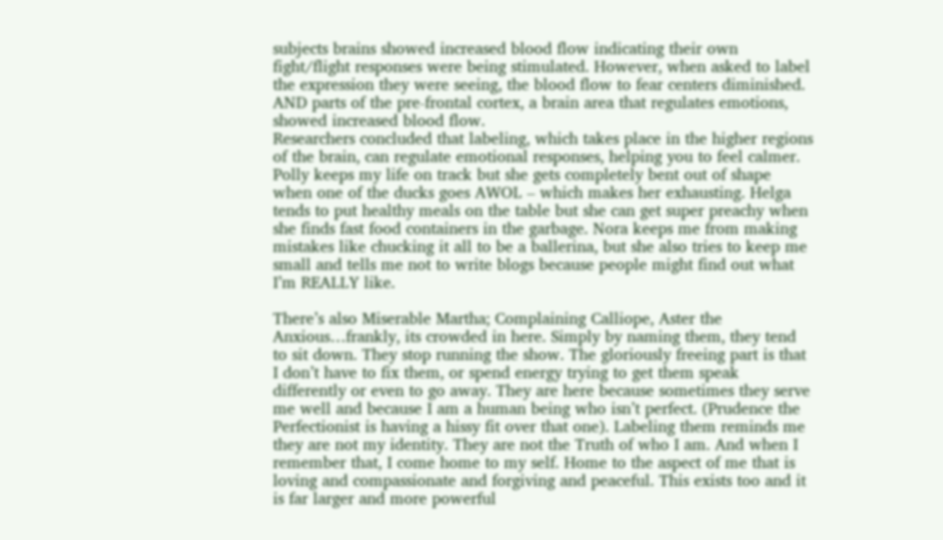subjects brains showed increased blood flow indicating their own fight/flight responses were being stimulated. However, when asked to label the expression they were seeing, the blood flow to fear centers diminished. AND parts of the pre-frontal cortex, a brain area that regulates emotions, showed increased blood flow.
Researchers concluded that labeling, which takes place in the higher regions of the brain, can regulate emotional responses, helping you to feel calmer. Polly keeps my life on track but she gets completely bent out of shape when one of the ducks goes AWOL – which makes her exhausting. Helga tends to put healthy meals on the table but she can get super preachy when she finds fast food containers in the garbage. Nora keeps me from making mistakes like chucking it all to be a ballerina, but she also tries to keep me small and tells me not to write blogs because people might find out what I’m REALLY like.

There’s also Miserable Martha; Complaining Calliope, Aster the Anxious…frankly, its crowded in here. Simply by naming them, they tend to sit down. They stop running the show. The gloriously freeing part is that I don’t have to fix them, or spend energy trying to get them speak differently or even to go away. They are here because sometimes they serve me well and because I am a human being who isn’t perfect. (Prudence the Perfectionist is having a hissy fit over that one). Labeling them reminds me they are not my identity. They are not the Truth of who I am. And when I remember that, I come home to my self. Home to the aspect of me that is loving and compassionate and forgiving and peaceful. This exists too and it is far larger and more powerful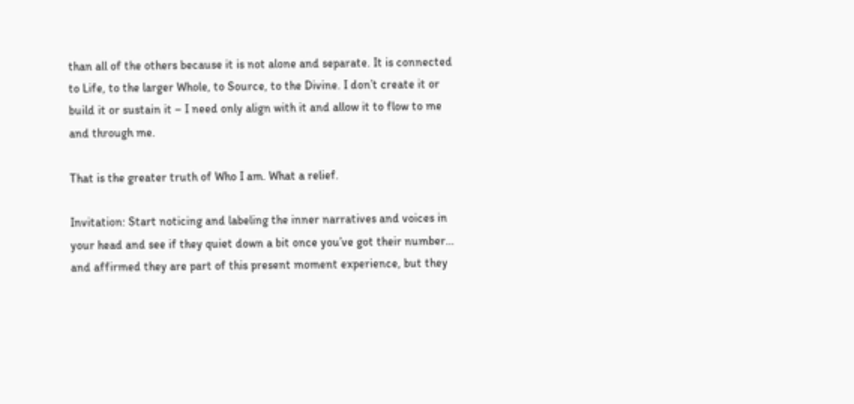than all of the others because it is not alone and separate. It is connected to Life, to the larger Whole, to Source, to the Divine. I don’t create it or build it or sustain it – I need only align with it and allow it to flow to me and through me.

That is the greater truth of Who I am. What a relief.

Invitation: Start noticing and labeling the inner narratives and voices in your head and see if they quiet down a bit once you’ve got their number… and affirmed they are part of this present moment experience, but they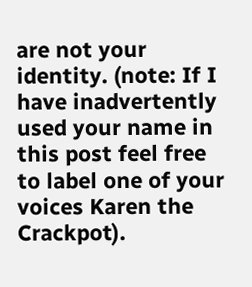are not your identity. (note: If I have inadvertently used your name in this post feel free to label one of your voices Karen the Crackpot).